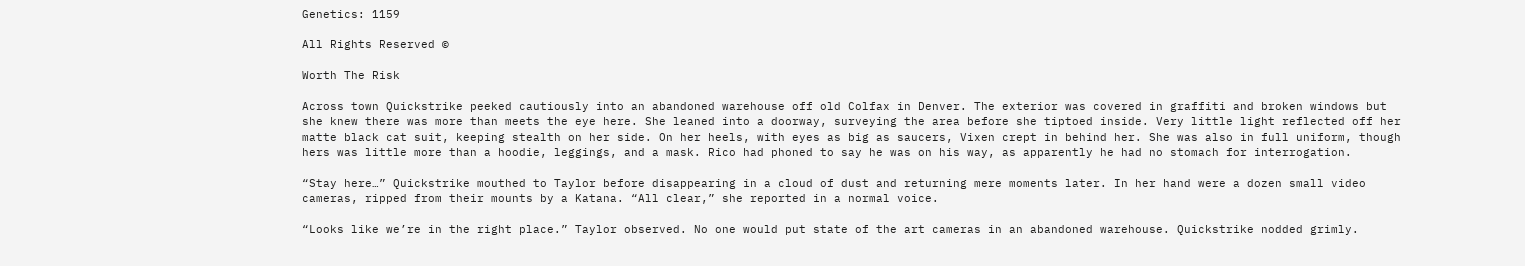Genetics: 1159

All Rights Reserved ©

Worth The Risk

Across town Quickstrike peeked cautiously into an abandoned warehouse off old Colfax in Denver. The exterior was covered in graffiti and broken windows but she knew there was more than meets the eye here. She leaned into a doorway, surveying the area before she tiptoed inside. Very little light reflected off her matte black cat suit, keeping stealth on her side. On her heels, with eyes as big as saucers, Vixen crept in behind her. She was also in full uniform, though hers was little more than a hoodie, leggings, and a mask. Rico had phoned to say he was on his way, as apparently he had no stomach for interrogation.

“Stay here…” Quickstrike mouthed to Taylor before disappearing in a cloud of dust and returning mere moments later. In her hand were a dozen small video cameras, ripped from their mounts by a Katana. “All clear,” she reported in a normal voice.

“Looks like we’re in the right place.” Taylor observed. No one would put state of the art cameras in an abandoned warehouse. Quickstrike nodded grimly.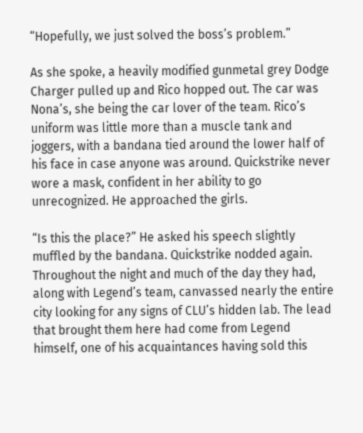“Hopefully, we just solved the boss’s problem.”

As she spoke, a heavily modified gunmetal grey Dodge Charger pulled up and Rico hopped out. The car was Nona’s, she being the car lover of the team. Rico’s uniform was little more than a muscle tank and joggers, with a bandana tied around the lower half of his face in case anyone was around. Quickstrike never wore a mask, confident in her ability to go unrecognized. He approached the girls.

“Is this the place?” He asked his speech slightly muffled by the bandana. Quickstrike nodded again. Throughout the night and much of the day they had, along with Legend’s team, canvassed nearly the entire city looking for any signs of CLU’s hidden lab. The lead that brought them here had come from Legend himself, one of his acquaintances having sold this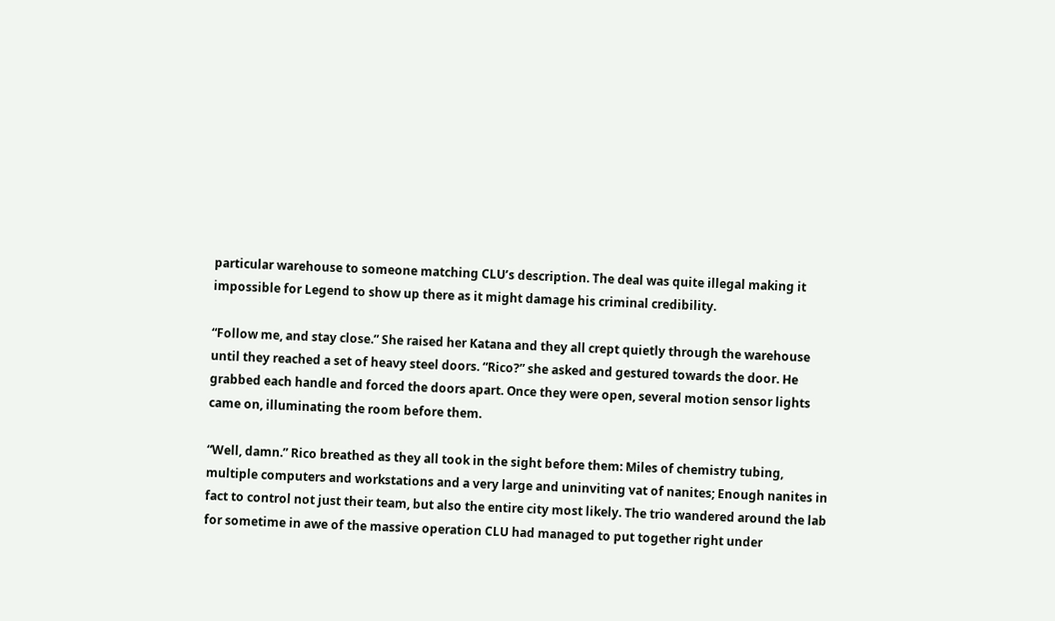particular warehouse to someone matching CLU’s description. The deal was quite illegal making it impossible for Legend to show up there as it might damage his criminal credibility.

“Follow me, and stay close.” She raised her Katana and they all crept quietly through the warehouse until they reached a set of heavy steel doors. “Rico?” she asked and gestured towards the door. He grabbed each handle and forced the doors apart. Once they were open, several motion sensor lights came on, illuminating the room before them.

“Well, damn.” Rico breathed as they all took in the sight before them: Miles of chemistry tubing, multiple computers and workstations and a very large and uninviting vat of nanites; Enough nanites in fact to control not just their team, but also the entire city most likely. The trio wandered around the lab for sometime in awe of the massive operation CLU had managed to put together right under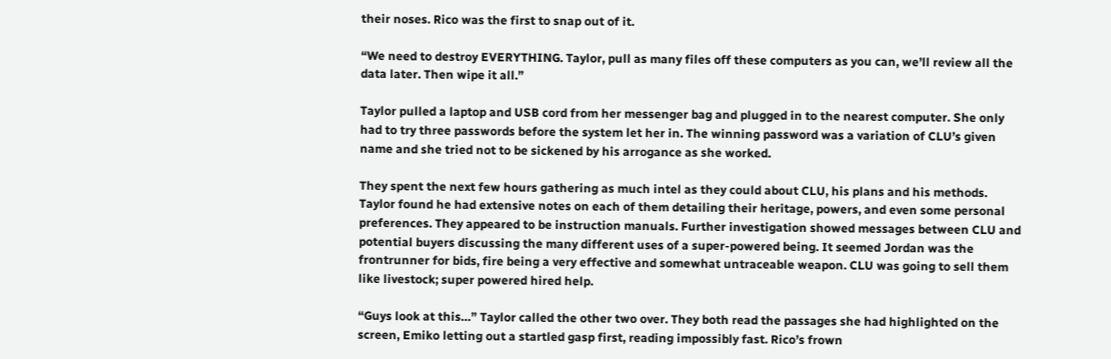their noses. Rico was the first to snap out of it.

“We need to destroy EVERYTHING. Taylor, pull as many files off these computers as you can, we’ll review all the data later. Then wipe it all.”

Taylor pulled a laptop and USB cord from her messenger bag and plugged in to the nearest computer. She only had to try three passwords before the system let her in. The winning password was a variation of CLU’s given name and she tried not to be sickened by his arrogance as she worked.

They spent the next few hours gathering as much intel as they could about CLU, his plans and his methods. Taylor found he had extensive notes on each of them detailing their heritage, powers, and even some personal preferences. They appeared to be instruction manuals. Further investigation showed messages between CLU and potential buyers discussing the many different uses of a super-powered being. It seemed Jordan was the frontrunner for bids, fire being a very effective and somewhat untraceable weapon. CLU was going to sell them like livestock; super powered hired help.

“Guys look at this…” Taylor called the other two over. They both read the passages she had highlighted on the screen, Emiko letting out a startled gasp first, reading impossibly fast. Rico’s frown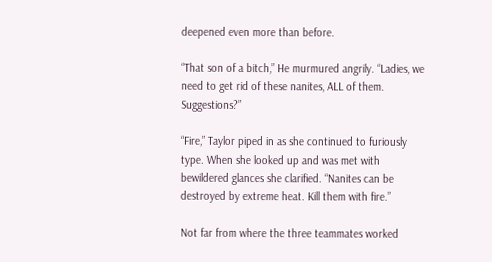deepened even more than before.

“That son of a bitch,” He murmured angrily. “Ladies, we need to get rid of these nanites, ALL of them. Suggestions?”

“Fire,” Taylor piped in as she continued to furiously type. When she looked up and was met with bewildered glances she clarified. “Nanites can be destroyed by extreme heat. Kill them with fire.”

Not far from where the three teammates worked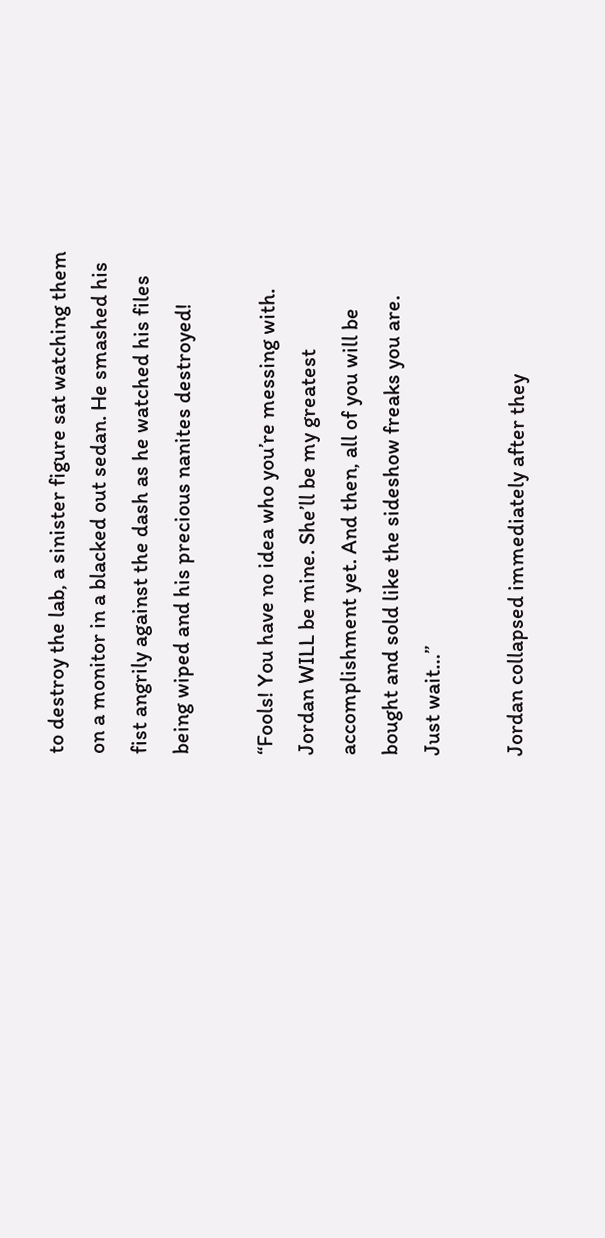to destroy the lab, a sinister figure sat watching them on a monitor in a blacked out sedan. He smashed his fist angrily against the dash as he watched his files being wiped and his precious nanites destroyed!

“Fools! You have no idea who you’re messing with. Jordan WILL be mine. She’ll be my greatest accomplishment yet. And then, all of you will be bought and sold like the sideshow freaks you are. Just wait…”

Jordan collapsed immediately after they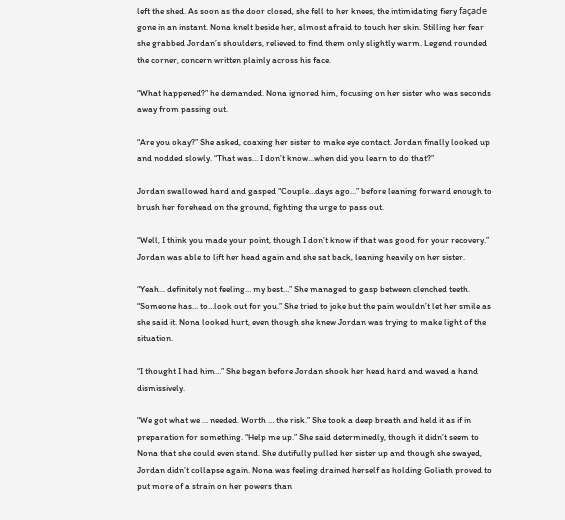left the shed. As soon as the door closed, she fell to her knees, the intimidating fiery façade gone in an instant. Nona knelt beside her, almost afraid to touch her skin. Stilling her fear she grabbed Jordan’s shoulders, relieved to find them only slightly warm. Legend rounded the corner, concern written plainly across his face.

“What happened?” he demanded. Nona ignored him, focusing on her sister who was seconds away from passing out.

“Are you okay?” She asked, coaxing her sister to make eye contact. Jordan finally looked up and nodded slowly. “That was… I don’t know…when did you learn to do that?”

Jordan swallowed hard and gasped “Couple…days ago…” before leaning forward enough to brush her forehead on the ground, fighting the urge to pass out.

“Well, I think you made your point, though I don’t know if that was good for your recovery.” Jordan was able to lift her head again and she sat back, leaning heavily on her sister.

“Yeah... definitely not feeling… my best…” She managed to gasp between clenched teeth. “Someone has… to…look out for you.” She tried to joke but the pain wouldn’t let her smile as she said it. Nona looked hurt, even though she knew Jordan was trying to make light of the situation.

“I thought I had him…” She began before Jordan shook her head hard and waved a hand dismissively.

"We got what we … needed. Worth … the risk.” She took a deep breath and held it as if in preparation for something. “Help me up.” She said determinedly, though it didn’t seem to Nona that she could even stand. She dutifully pulled her sister up and though she swayed, Jordan didn’t collapse again. Nona was feeling drained herself as holding Goliath proved to put more of a strain on her powers than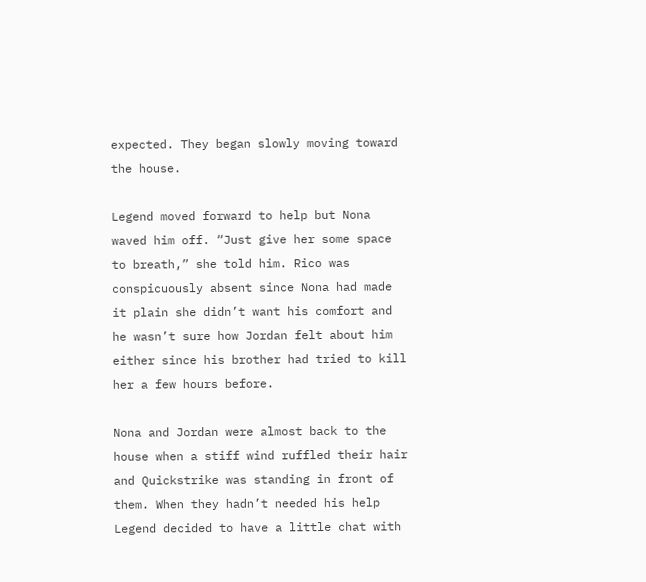expected. They began slowly moving toward the house.

Legend moved forward to help but Nona waved him off. “Just give her some space to breath,” she told him. Rico was conspicuously absent since Nona had made it plain she didn’t want his comfort and he wasn’t sure how Jordan felt about him either since his brother had tried to kill her a few hours before.

Nona and Jordan were almost back to the house when a stiff wind ruffled their hair and Quickstrike was standing in front of them. When they hadn’t needed his help Legend decided to have a little chat with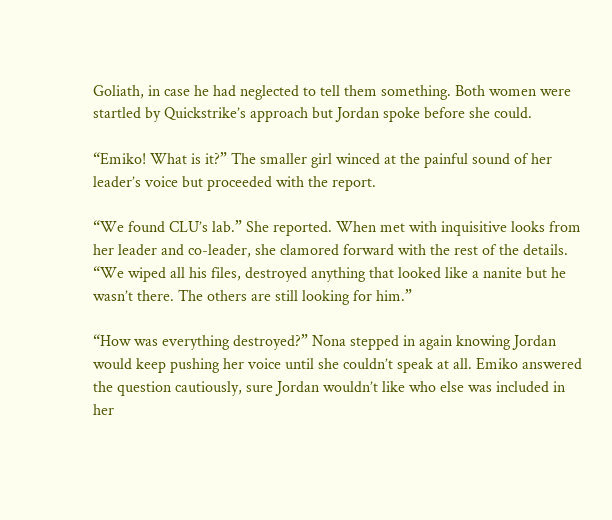Goliath, in case he had neglected to tell them something. Both women were startled by Quickstrike’s approach but Jordan spoke before she could.

“Emiko! What is it?” The smaller girl winced at the painful sound of her leader’s voice but proceeded with the report.

“We found CLU’s lab.” She reported. When met with inquisitive looks from her leader and co-leader, she clamored forward with the rest of the details. “We wiped all his files, destroyed anything that looked like a nanite but he wasn’t there. The others are still looking for him.”

“How was everything destroyed?” Nona stepped in again knowing Jordan would keep pushing her voice until she couldn’t speak at all. Emiko answered the question cautiously, sure Jordan wouldn’t like who else was included in her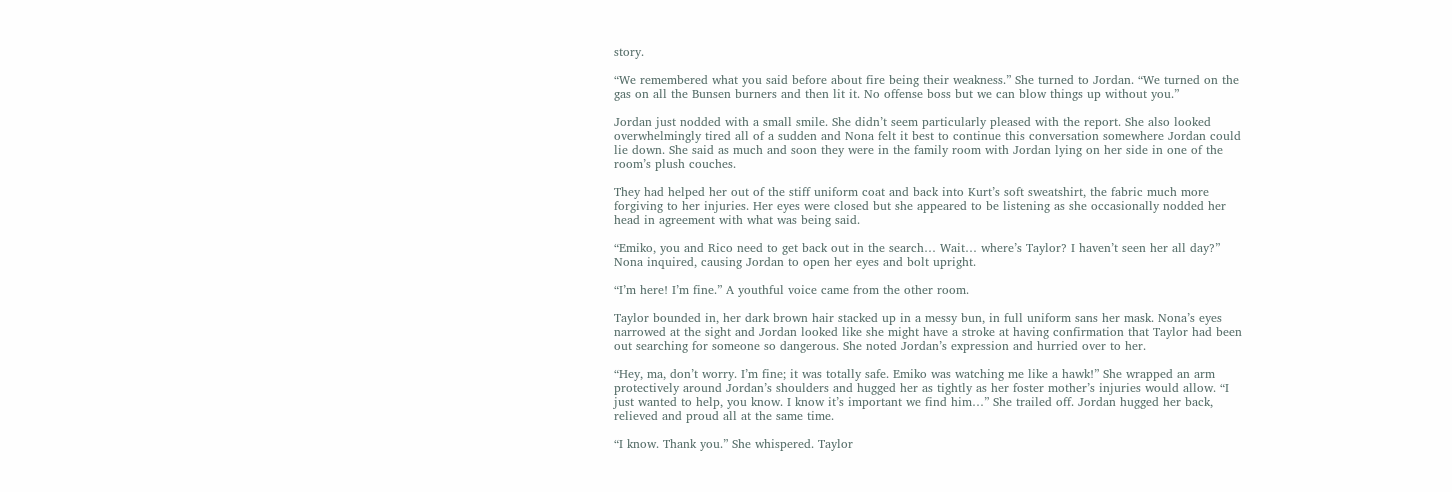story.

“We remembered what you said before about fire being their weakness.” She turned to Jordan. “We turned on the gas on all the Bunsen burners and then lit it. No offense boss but we can blow things up without you.”

Jordan just nodded with a small smile. She didn’t seem particularly pleased with the report. She also looked overwhelmingly tired all of a sudden and Nona felt it best to continue this conversation somewhere Jordan could lie down. She said as much and soon they were in the family room with Jordan lying on her side in one of the room’s plush couches.

They had helped her out of the stiff uniform coat and back into Kurt’s soft sweatshirt, the fabric much more forgiving to her injuries. Her eyes were closed but she appeared to be listening as she occasionally nodded her head in agreement with what was being said.

“Emiko, you and Rico need to get back out in the search… Wait… where’s Taylor? I haven’t seen her all day?” Nona inquired, causing Jordan to open her eyes and bolt upright.

“I’m here! I’m fine.” A youthful voice came from the other room.

Taylor bounded in, her dark brown hair stacked up in a messy bun, in full uniform sans her mask. Nona’s eyes narrowed at the sight and Jordan looked like she might have a stroke at having confirmation that Taylor had been out searching for someone so dangerous. She noted Jordan’s expression and hurried over to her.

“Hey, ma, don’t worry. I’m fine; it was totally safe. Emiko was watching me like a hawk!” She wrapped an arm protectively around Jordan’s shoulders and hugged her as tightly as her foster mother’s injuries would allow. “I just wanted to help, you know. I know it’s important we find him…” She trailed off. Jordan hugged her back, relieved and proud all at the same time.

“I know. Thank you.” She whispered. Taylor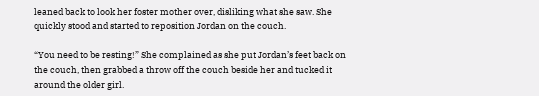leaned back to look her foster mother over, disliking what she saw. She quickly stood and started to reposition Jordan on the couch.

“You need to be resting!” She complained as she put Jordan’s feet back on the couch, then grabbed a throw off the couch beside her and tucked it around the older girl.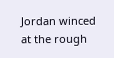Jordan winced at the rough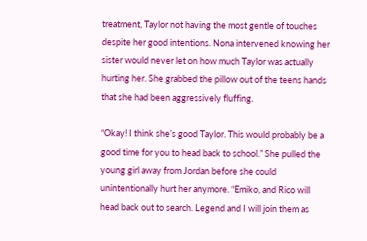treatment, Taylor not having the most gentle of touches despite her good intentions. Nona intervened knowing her sister would never let on how much Taylor was actually hurting her. She grabbed the pillow out of the teens hands that she had been aggressively fluffing.

“Okay! I think she’s good Taylor. This would probably be a good time for you to head back to school.” She pulled the young girl away from Jordan before she could unintentionally hurt her anymore. “Emiko, and Rico will head back out to search. Legend and I will join them as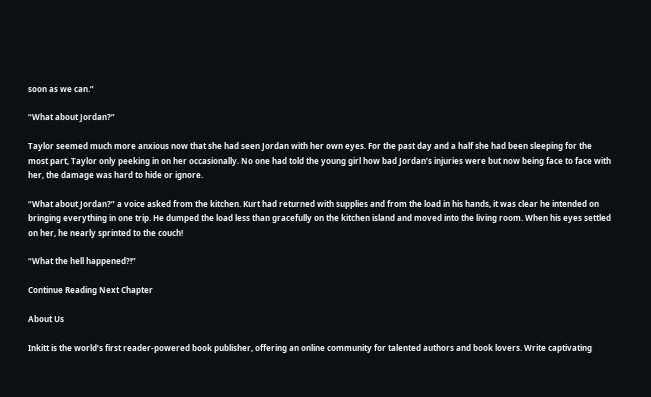soon as we can.”

“What about Jordan?”

Taylor seemed much more anxious now that she had seen Jordan with her own eyes. For the past day and a half she had been sleeping for the most part, Taylor only peeking in on her occasionally. No one had told the young girl how bad Jordan’s injuries were but now being face to face with her, the damage was hard to hide or ignore.

“What about Jordan?” a voice asked from the kitchen. Kurt had returned with supplies and from the load in his hands, it was clear he intended on bringing everything in one trip. He dumped the load less than gracefully on the kitchen island and moved into the living room. When his eyes settled on her, he nearly sprinted to the couch!

“What the hell happened?!”

Continue Reading Next Chapter

About Us

Inkitt is the world’s first reader-powered book publisher, offering an online community for talented authors and book lovers. Write captivating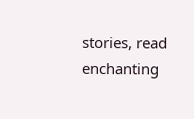stories, read enchanting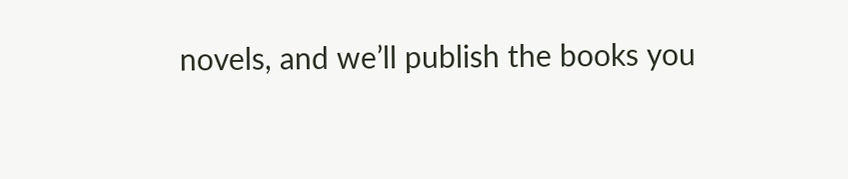novels, and we’ll publish the books you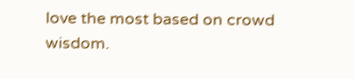love the most based on crowd wisdom.